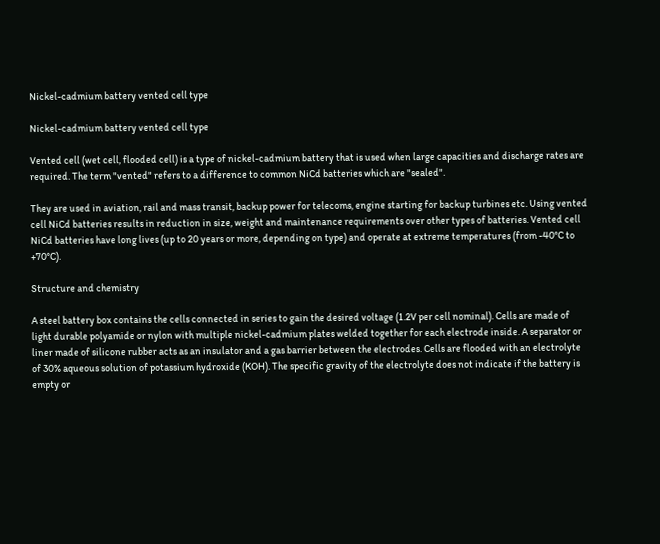Nickel-cadmium battery vented cell type

Nickel-cadmium battery vented cell type

Vented cell (wet cell, flooded cell) is a type of nickel-cadmium battery that is used when large capacities and discharge rates are required. The term "vented" refers to a difference to common NiCd batteries which are "sealed".

They are used in aviation, rail and mass transit, backup power for telecoms, engine starting for backup turbines etc. Using vented cell NiCd batteries results in reduction in size, weight and maintenance requirements over other types of batteries. Vented cell NiCd batteries have long lives (up to 20 years or more, depending on type) and operate at extreme temperatures (from -40°C to +70°C).

Structure and chemistry

A steel battery box contains the cells connected in series to gain the desired voltage (1.2V per cell nominal). Cells are made of light durable polyamide or nylon with multiple nickel-cadmium plates welded together for each electrode inside. A separator or liner made of silicone rubber acts as an insulator and a gas barrier between the electrodes. Cells are flooded with an electrolyte of 30% aqueous solution of potassium hydroxide (KOH). The specific gravity of the electrolyte does not indicate if the battery is empty or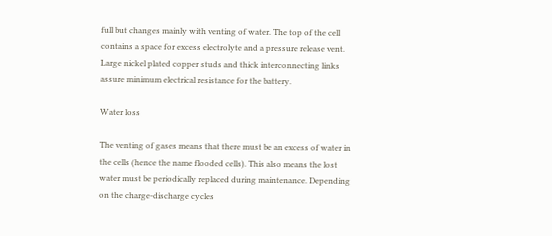full but changes mainly with venting of water. The top of the cell contains a space for excess electrolyte and a pressure release vent. Large nickel plated copper studs and thick interconnecting links assure minimum electrical resistance for the battery.

Water loss

The venting of gases means that there must be an excess of water in the cells (hence the name flooded cells). This also means the lost water must be periodically replaced during maintenance. Depending on the charge-discharge cycles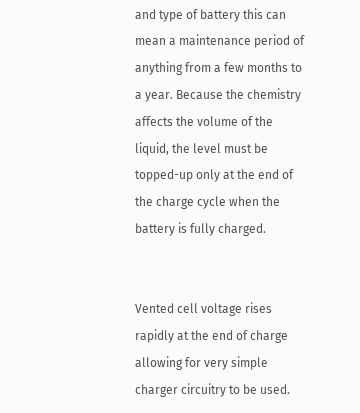and type of battery this can mean a maintenance period of anything from a few months to a year. Because the chemistry affects the volume of the liquid, the level must be topped-up only at the end of the charge cycle when the battery is fully charged.


Vented cell voltage rises rapidly at the end of charge allowing for very simple charger circuitry to be used.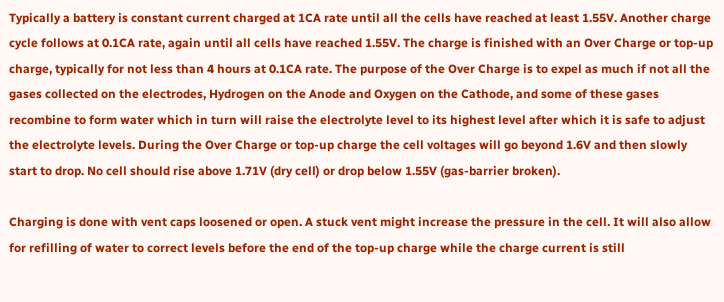Typically a battery is constant current charged at 1CA rate until all the cells have reached at least 1.55V. Another charge cycle follows at 0.1CA rate, again until all cells have reached 1.55V. The charge is finished with an Over Charge or top-up charge, typically for not less than 4 hours at 0.1CA rate. The purpose of the Over Charge is to expel as much if not all the gases collected on the electrodes, Hydrogen on the Anode and Oxygen on the Cathode, and some of these gases recombine to form water which in turn will raise the electrolyte level to its highest level after which it is safe to adjust the electrolyte levels. During the Over Charge or top-up charge the cell voltages will go beyond 1.6V and then slowly start to drop. No cell should rise above 1.71V (dry cell) or drop below 1.55V (gas-barrier broken).

Charging is done with vent caps loosened or open. A stuck vent might increase the pressure in the cell. It will also allow for refilling of water to correct levels before the end of the top-up charge while the charge current is still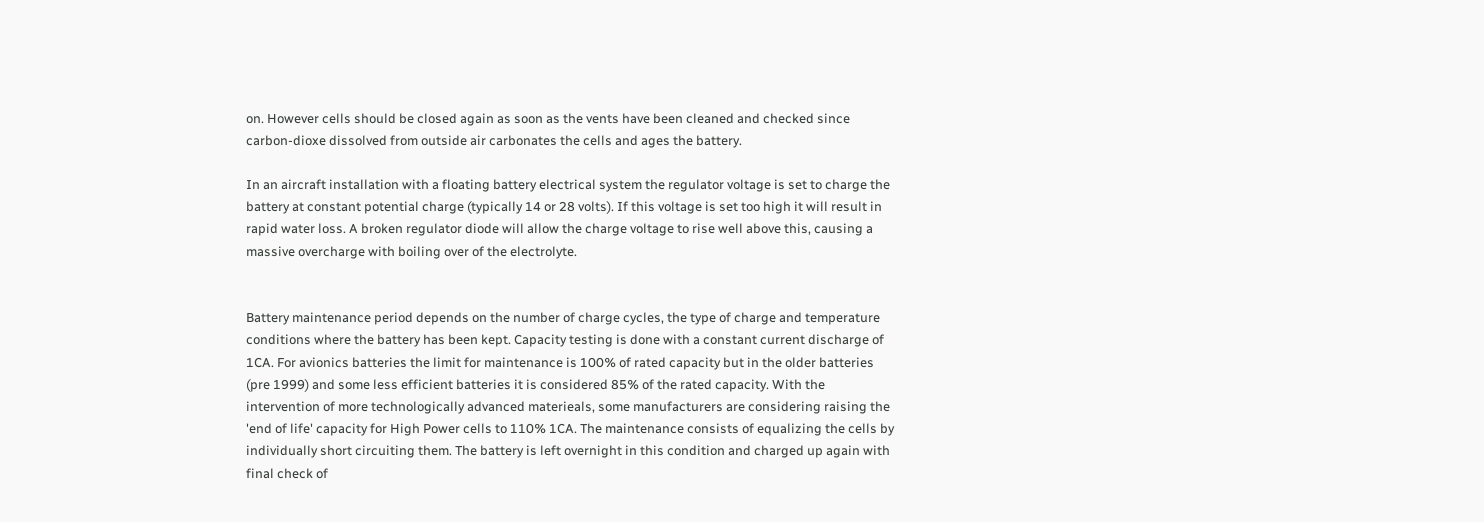on. However cells should be closed again as soon as the vents have been cleaned and checked since carbon-dioxe dissolved from outside air carbonates the cells and ages the battery.

In an aircraft installation with a floating battery electrical system the regulator voltage is set to charge the battery at constant potential charge (typically 14 or 28 volts). If this voltage is set too high it will result in rapid water loss. A broken regulator diode will allow the charge voltage to rise well above this, causing a massive overcharge with boiling over of the electrolyte.


Battery maintenance period depends on the number of charge cycles, the type of charge and temperature conditions where the battery has been kept. Capacity testing is done with a constant current discharge of 1CA. For avionics batteries the limit for maintenance is 100% of rated capacity but in the older batteries (pre 1999) and some less efficient batteries it is considered 85% of the rated capacity. With the intervention of more technologically advanced materieals, some manufacturers are considering raising the 'end of life' capacity for High Power cells to 110% 1CA. The maintenance consists of equalizing the cells by individually short circuiting them. The battery is left overnight in this condition and charged up again with final check of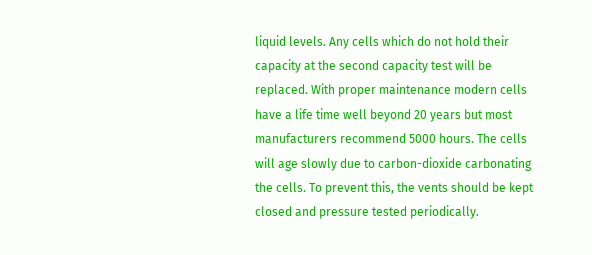liquid levels. Any cells which do not hold their capacity at the second capacity test will be replaced. With proper maintenance modern cells have a life time well beyond 20 years but most manufacturers recommend 5000 hours. The cells will age slowly due to carbon-dioxide carbonating the cells. To prevent this, the vents should be kept closed and pressure tested periodically.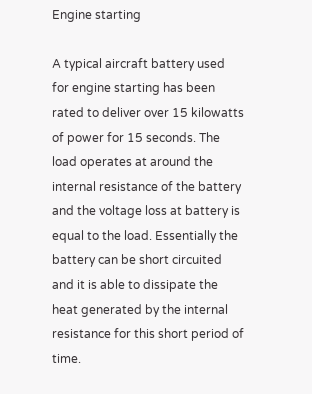Engine starting

A typical aircraft battery used for engine starting has been rated to deliver over 15 kilowatts of power for 15 seconds. The load operates at around the internal resistance of the battery and the voltage loss at battery is equal to the load. Essentially the battery can be short circuited and it is able to dissipate the heat generated by the internal resistance for this short period of time.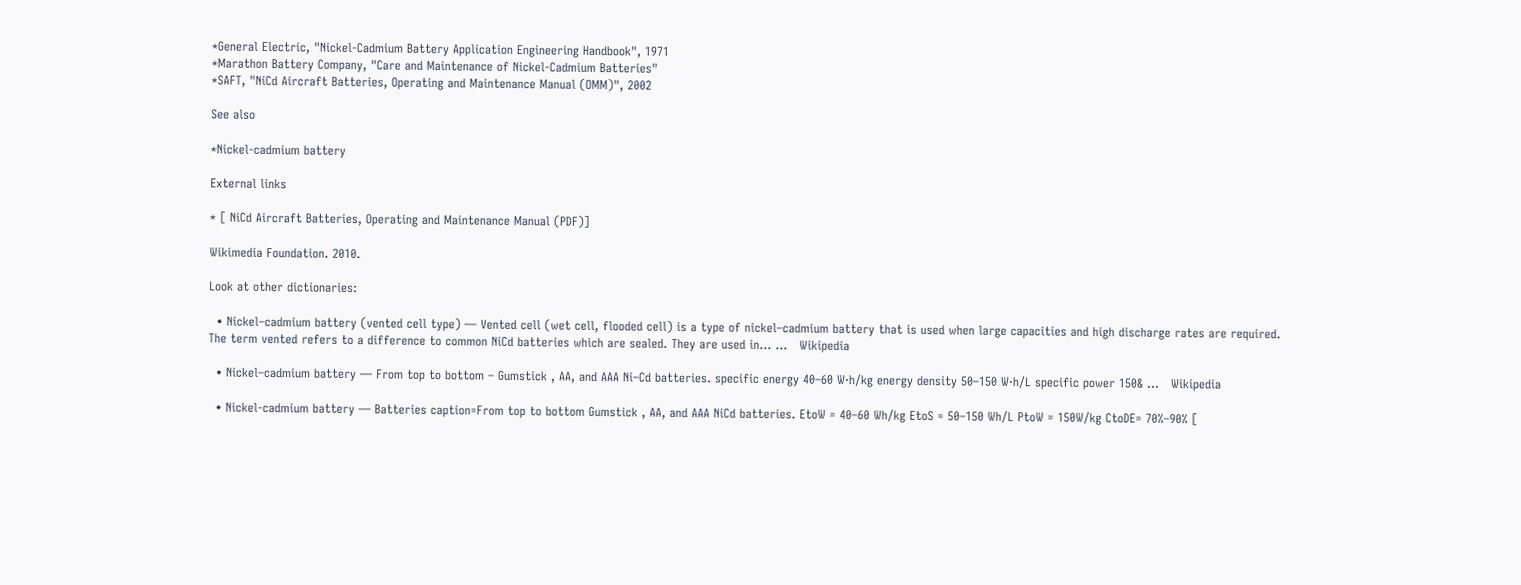*General Electric, "Nickel-Cadmium Battery Application Engineering Handbook", 1971
*Marathon Battery Company, "Care and Maintenance of Nickel-Cadmium Batteries"
*SAFT, "NiCd Aircraft Batteries, Operating and Maintenance Manual (OMM)", 2002

See also

*Nickel-cadmium battery

External links

* [ NiCd Aircraft Batteries, Operating and Maintenance Manual (PDF)]

Wikimedia Foundation. 2010.

Look at other dictionaries:

  • Nickel–cadmium battery (vented cell type) — Vented cell (wet cell, flooded cell) is a type of nickel–cadmium battery that is used when large capacities and high discharge rates are required. The term vented refers to a difference to common NiCd batteries which are sealed. They are used in… …   Wikipedia

  • Nickel–cadmium battery — From top to bottom – Gumstick , AA, and AAA Ni–Cd batteries. specific energy 40–60 W·h/kg energy density 50–150 W·h/L specific power 150& …   Wikipedia

  • Nickel-cadmium battery — Batteries caption=From top to bottom Gumstick , AA, and AAA NiCd batteries. EtoW = 40–60 Wh/kg EtoS = 50–150 Wh/L PtoW = 150W/kg CtoDE= 70%–90% [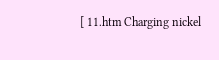[ 11.htm Charging nickel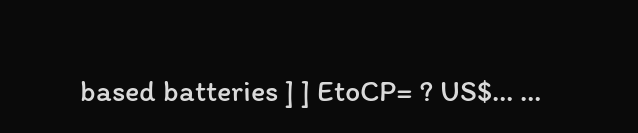based batteries ] ] EtoCP= ? US$… …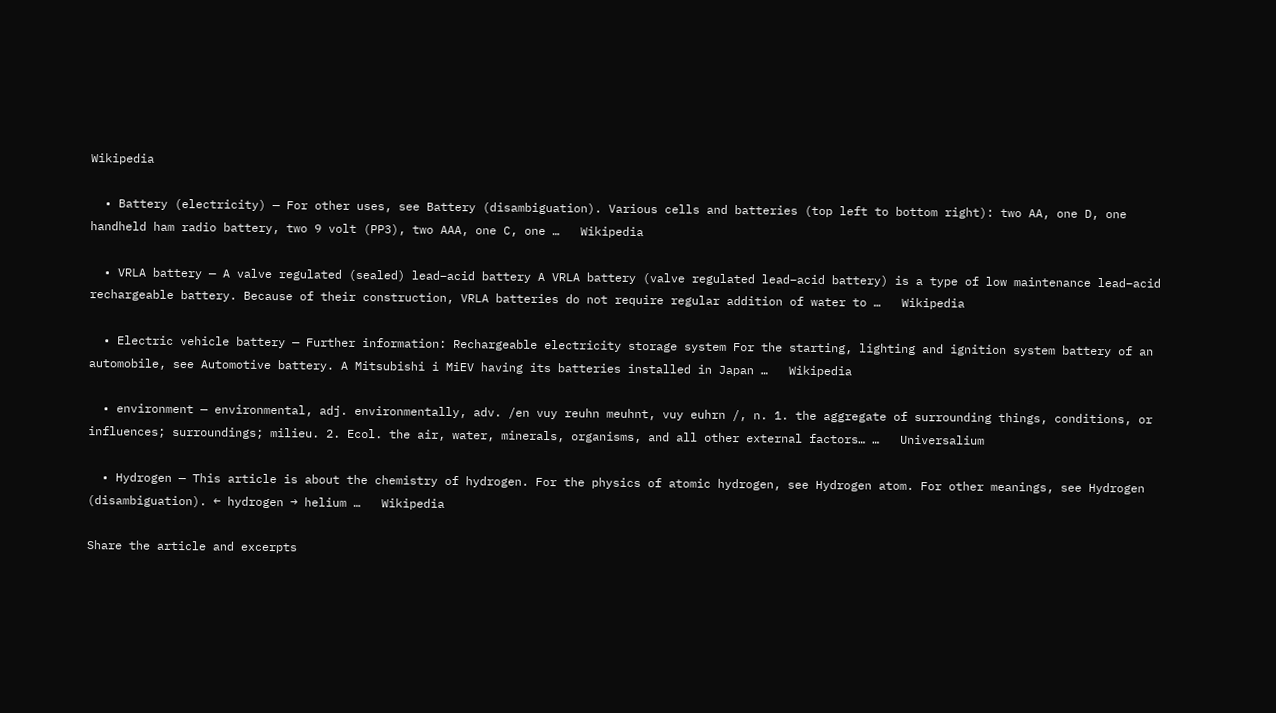Wikipedia

  • Battery (electricity) — For other uses, see Battery (disambiguation). Various cells and batteries (top left to bottom right): two AA, one D, one handheld ham radio battery, two 9 volt (PP3), two AAA, one C, one …   Wikipedia

  • VRLA battery — A valve regulated (sealed) lead–acid battery A VRLA battery (valve regulated lead–acid battery) is a type of low maintenance lead–acid rechargeable battery. Because of their construction, VRLA batteries do not require regular addition of water to …   Wikipedia

  • Electric vehicle battery — Further information: Rechargeable electricity storage system For the starting, lighting and ignition system battery of an automobile, see Automotive battery. A Mitsubishi i MiEV having its batteries installed in Japan …   Wikipedia

  • environment — environmental, adj. environmentally, adv. /en vuy reuhn meuhnt, vuy euhrn /, n. 1. the aggregate of surrounding things, conditions, or influences; surroundings; milieu. 2. Ecol. the air, water, minerals, organisms, and all other external factors… …   Universalium

  • Hydrogen — This article is about the chemistry of hydrogen. For the physics of atomic hydrogen, see Hydrogen atom. For other meanings, see Hydrogen (disambiguation). ← hydrogen → helium …   Wikipedia

Share the article and excerpts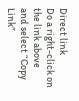Direct link
Do a right-click on the link above
and select “Copy Link”